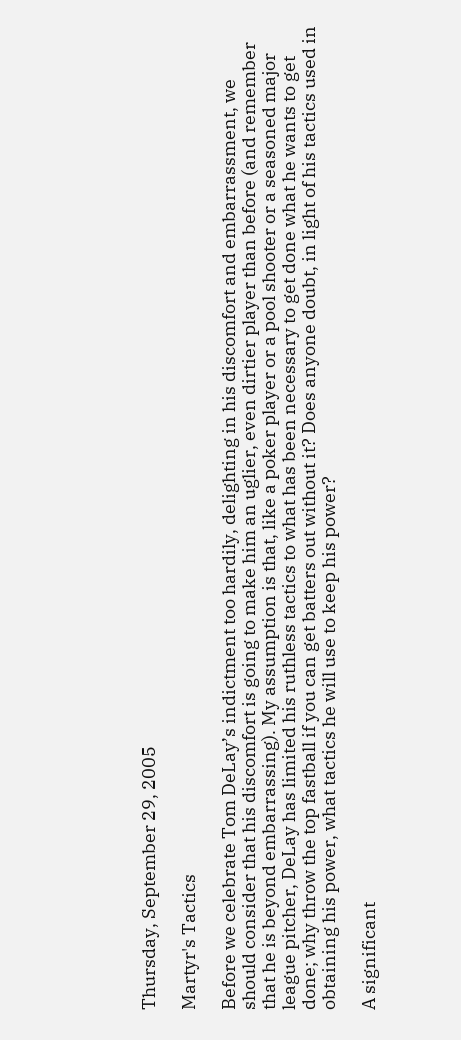Thursday, September 29, 2005

Martyr's Tactics

Before we celebrate Tom DeLay’s indictment too hardily, delighting in his discomfort and embarrassment, we should consider that his discomfort is going to make him an uglier, even dirtier player than before (and remember that he is beyond embarrassing). My assumption is that, like a poker player or a pool shooter or a seasoned major league pitcher, DeLay has limited his ruthless tactics to what has been necessary to get done what he wants to get done; why throw the top fastball if you can get batters out without it? Does anyone doubt, in light of his tactics used in obtaining his power, what tactics he will use to keep his power?

A significant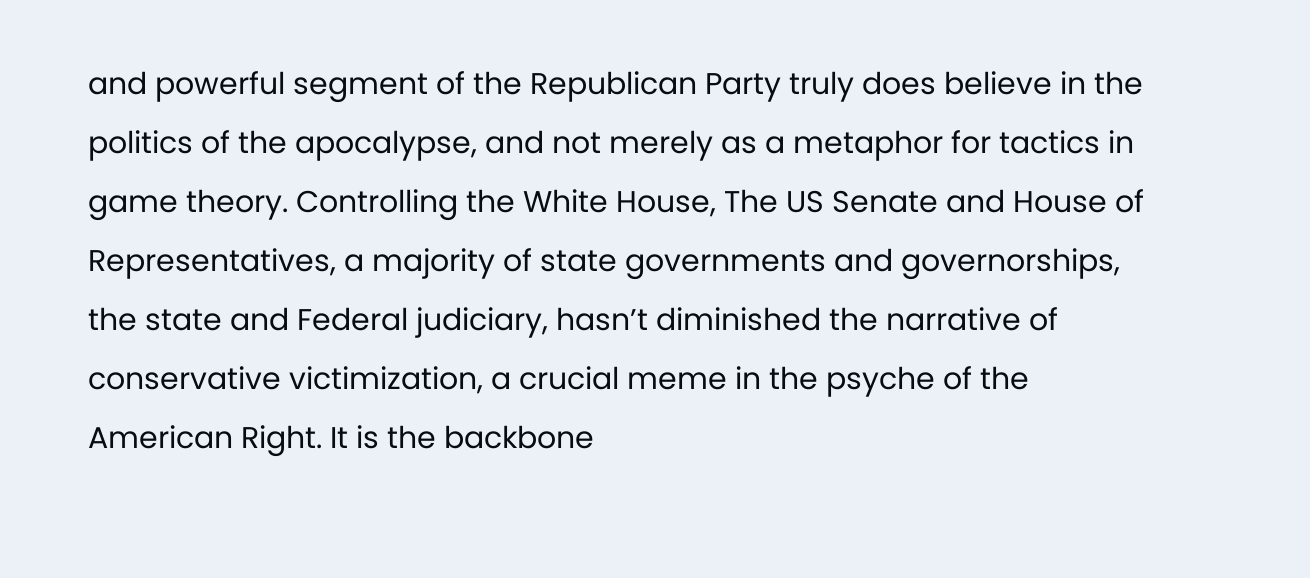and powerful segment of the Republican Party truly does believe in the politics of the apocalypse, and not merely as a metaphor for tactics in game theory. Controlling the White House, The US Senate and House of Representatives, a majority of state governments and governorships, the state and Federal judiciary, hasn’t diminished the narrative of conservative victimization, a crucial meme in the psyche of the American Right. It is the backbone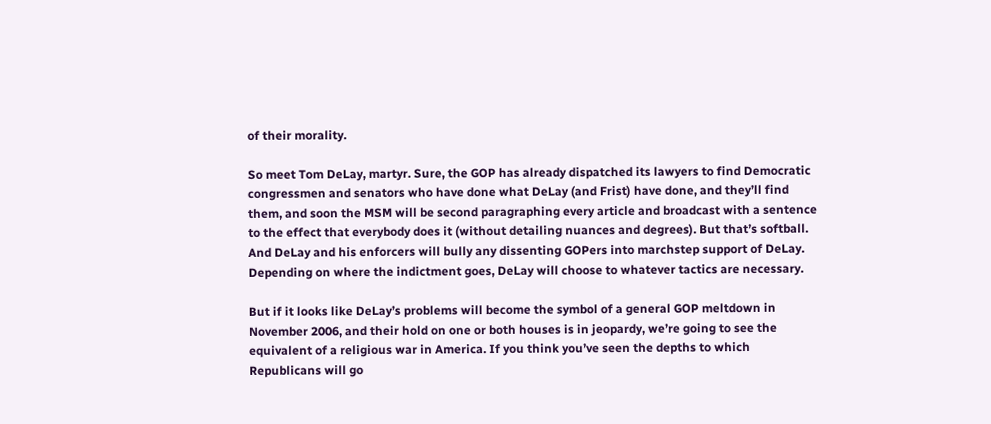of their morality.

So meet Tom DeLay, martyr. Sure, the GOP has already dispatched its lawyers to find Democratic congressmen and senators who have done what DeLay (and Frist) have done, and they’ll find them, and soon the MSM will be second paragraphing every article and broadcast with a sentence to the effect that everybody does it (without detailing nuances and degrees). But that’s softball. And DeLay and his enforcers will bully any dissenting GOPers into marchstep support of DeLay. Depending on where the indictment goes, DeLay will choose to whatever tactics are necessary.

But if it looks like DeLay’s problems will become the symbol of a general GOP meltdown in November 2006, and their hold on one or both houses is in jeopardy, we’re going to see the equivalent of a religious war in America. If you think you’ve seen the depths to which Republicans will go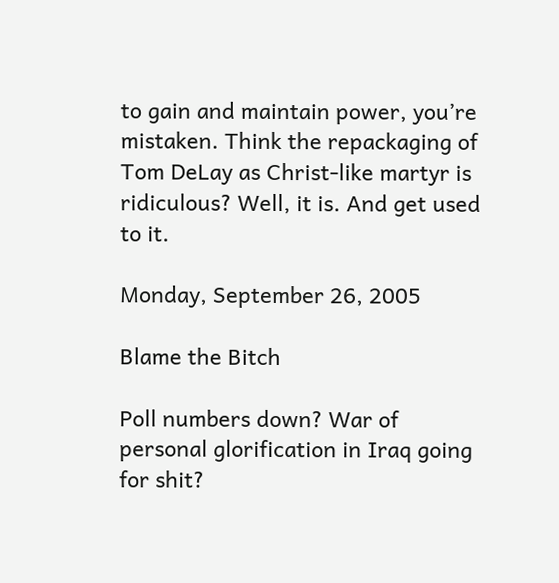to gain and maintain power, you’re mistaken. Think the repackaging of Tom DeLay as Christ-like martyr is ridiculous? Well, it is. And get used to it.

Monday, September 26, 2005

Blame the Bitch

Poll numbers down? War of personal glorification in Iraq going for shit?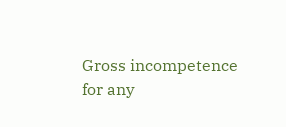Gross incompetence for any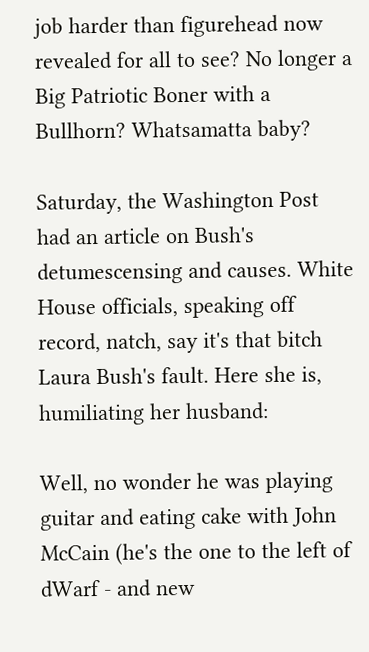job harder than figurehead now revealed for all to see? No longer a Big Patriotic Boner with a Bullhorn? Whatsamatta baby?

Saturday, the Washington Post had an article on Bush's detumescensing and causes. White House officials, speaking off record, natch, say it's that bitch Laura Bush's fault. Here she is, humiliating her husband:

Well, no wonder he was playing guitar and eating cake with John McCain (he's the one to the left of dWarf - and new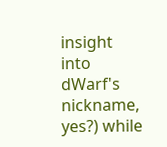insight into dWarf's nickname, yes?) while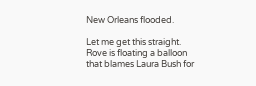New Orleans flooded.

Let me get this straight. Rove is floating a balloon that blames Laura Bush for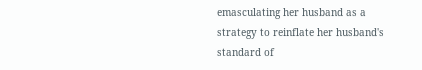emasculating her husband as a strategy to reinflate her husband's standard of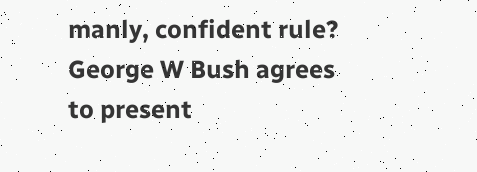manly, confident rule? George W Bush agrees to present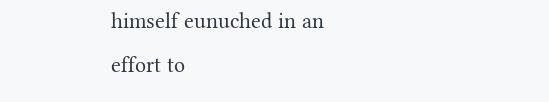himself eunuched in an effort to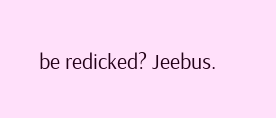be redicked? Jeebus.